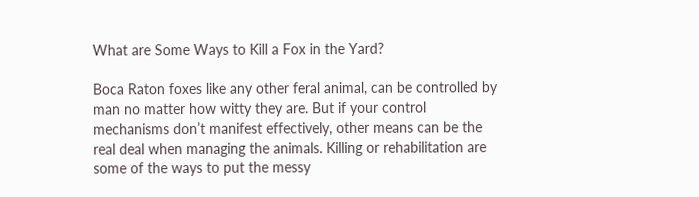What are Some Ways to Kill a Fox in the Yard?

Boca Raton foxes like any other feral animal, can be controlled by man no matter how witty they are. But if your control mechanisms don’t manifest effectively, other means can be the real deal when managing the animals. Killing or rehabilitation are some of the ways to put the messy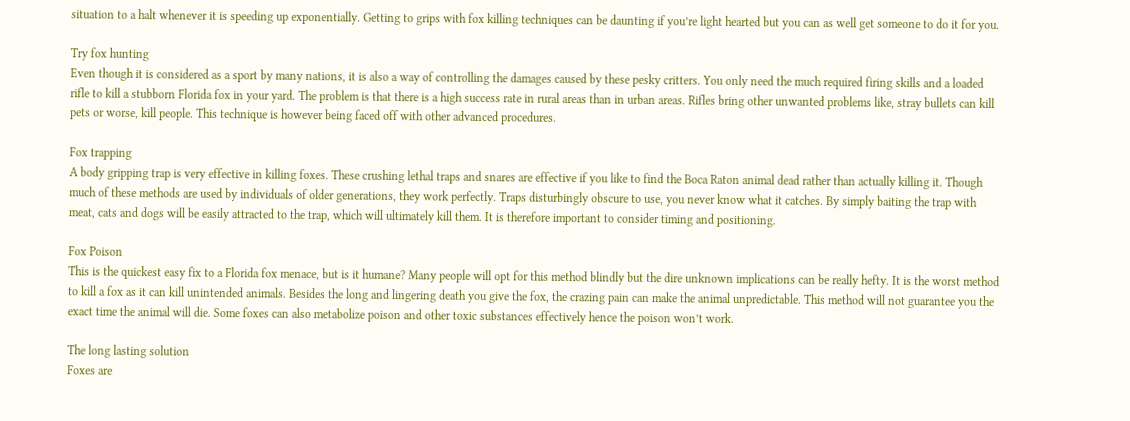situation to a halt whenever it is speeding up exponentially. Getting to grips with fox killing techniques can be daunting if you’re light hearted but you can as well get someone to do it for you.

Try fox hunting
Even though it is considered as a sport by many nations, it is also a way of controlling the damages caused by these pesky critters. You only need the much required firing skills and a loaded rifle to kill a stubborn Florida fox in your yard. The problem is that there is a high success rate in rural areas than in urban areas. Rifles bring other unwanted problems like, stray bullets can kill pets or worse, kill people. This technique is however being faced off with other advanced procedures.

Fox trapping
A body gripping trap is very effective in killing foxes. These crushing lethal traps and snares are effective if you like to find the Boca Raton animal dead rather than actually killing it. Though much of these methods are used by individuals of older generations, they work perfectly. Traps disturbingly obscure to use, you never know what it catches. By simply baiting the trap with meat, cats and dogs will be easily attracted to the trap, which will ultimately kill them. It is therefore important to consider timing and positioning.

Fox Poison
This is the quickest easy fix to a Florida fox menace, but is it humane? Many people will opt for this method blindly but the dire unknown implications can be really hefty. It is the worst method to kill a fox as it can kill unintended animals. Besides the long and lingering death you give the fox, the crazing pain can make the animal unpredictable. This method will not guarantee you the exact time the animal will die. Some foxes can also metabolize poison and other toxic substances effectively hence the poison won’t work.

The long lasting solution
Foxes are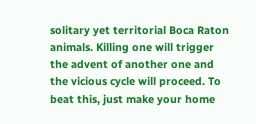solitary yet territorial Boca Raton animals. Killing one will trigger the advent of another one and the vicious cycle will proceed. To beat this, just make your home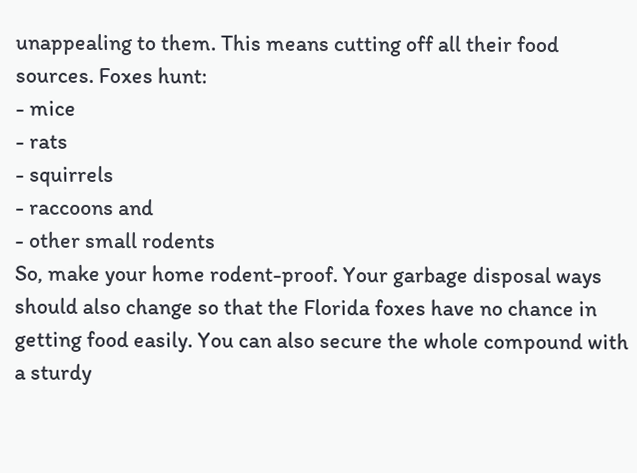unappealing to them. This means cutting off all their food sources. Foxes hunt:
- mice
- rats
- squirrels
- raccoons and
- other small rodents
So, make your home rodent-proof. Your garbage disposal ways should also change so that the Florida foxes have no chance in getting food easily. You can also secure the whole compound with a sturdy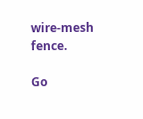wire-mesh fence.

Go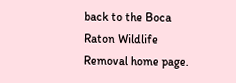back to the Boca Raton Wildlife Removal home page.